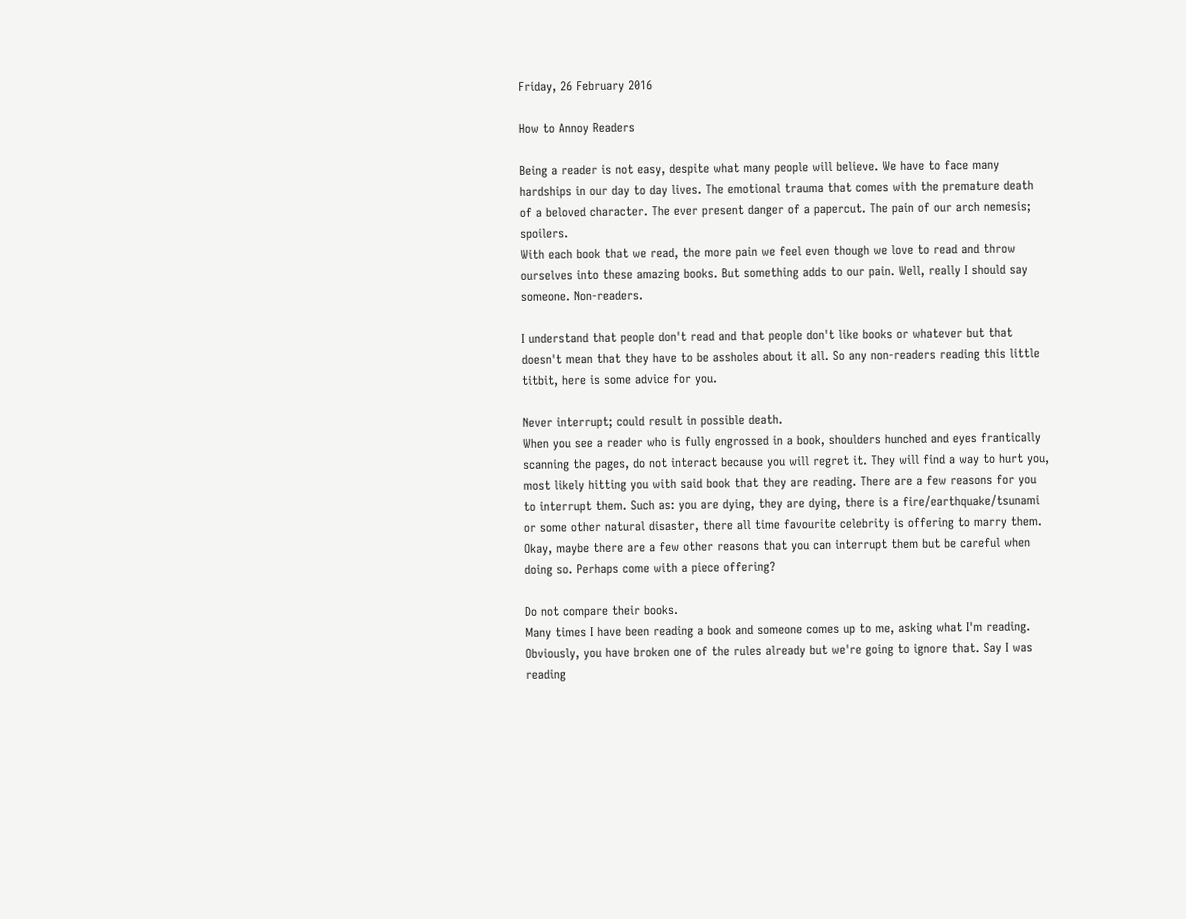Friday, 26 February 2016

How to Annoy Readers

Being a reader is not easy, despite what many people will believe. We have to face many hardships in our day to day lives. The emotional trauma that comes with the premature death of a beloved character. The ever present danger of a papercut. The pain of our arch nemesis; spoilers.
With each book that we read, the more pain we feel even though we love to read and throw ourselves into these amazing books. But something adds to our pain. Well, really I should say someone. Non-readers.

I understand that people don't read and that people don't like books or whatever but that doesn't mean that they have to be assholes about it all. So any non-readers reading this little titbit, here is some advice for you.

Never interrupt; could result in possible death.
When you see a reader who is fully engrossed in a book, shoulders hunched and eyes frantically scanning the pages, do not interact because you will regret it. They will find a way to hurt you, most likely hitting you with said book that they are reading. There are a few reasons for you to interrupt them. Such as: you are dying, they are dying, there is a fire/earthquake/tsunami or some other natural disaster, there all time favourite celebrity is offering to marry them. Okay, maybe there are a few other reasons that you can interrupt them but be careful when doing so. Perhaps come with a piece offering?

Do not compare their books.
Many times I have been reading a book and someone comes up to me, asking what I'm reading. Obviously, you have broken one of the rules already but we're going to ignore that. Say I was reading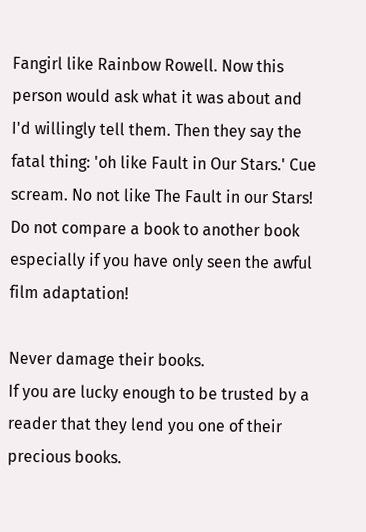Fangirl like Rainbow Rowell. Now this person would ask what it was about and I'd willingly tell them. Then they say the fatal thing: 'oh like Fault in Our Stars.' Cue scream. No not like The Fault in our Stars!
Do not compare a book to another book especially if you have only seen the awful film adaptation!

Never damage their books.
If you are lucky enough to be trusted by a reader that they lend you one of their precious books.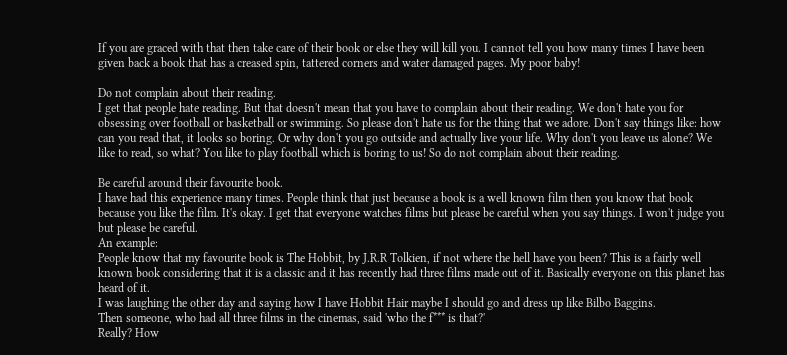If you are graced with that then take care of their book or else they will kill you. I cannot tell you how many times I have been given back a book that has a creased spin, tattered corners and water damaged pages. My poor baby!

Do not complain about their reading.
I get that people hate reading. But that doesn't mean that you have to complain about their reading. We don't hate you for obsessing over football or basketball or swimming. So please don't hate us for the thing that we adore. Don't say things like: how can you read that, it looks so boring. Or why don't you go outside and actually live your life. Why don't you leave us alone? We like to read, so what? You like to play football which is boring to us! So do not complain about their reading.

Be careful around their favourite book.
I have had this experience many times. People think that just because a book is a well known film then you know that book because you like the film. It's okay. I get that everyone watches films but please be careful when you say things. I won't judge you but please be careful.
An example:
People know that my favourite book is The Hobbit, by J.R.R Tolkien, if not where the hell have you been? This is a fairly well known book considering that it is a classic and it has recently had three films made out of it. Basically everyone on this planet has heard of it.
I was laughing the other day and saying how I have Hobbit Hair maybe I should go and dress up like Bilbo Baggins.
Then someone, who had all three films in the cinemas, said 'who the f*** is that?'
Really? How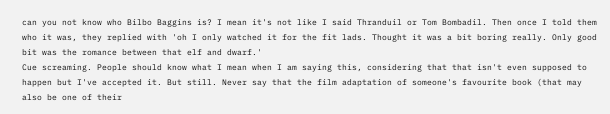can you not know who Bilbo Baggins is? I mean it's not like I said Thranduil or Tom Bombadil. Then once I told them who it was, they replied with 'oh I only watched it for the fit lads. Thought it was a bit boring really. Only good bit was the romance between that elf and dwarf.'
Cue screaming. People should know what I mean when I am saying this, considering that that isn't even supposed to happen but I've accepted it. But still. Never say that the film adaptation of someone's favourite book (that may also be one of their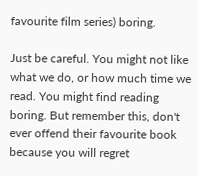favourite film series) boring.

Just be careful. You might not like what we do, or how much time we read. You might find reading boring. But remember this, don't ever offend their favourite book because you will regret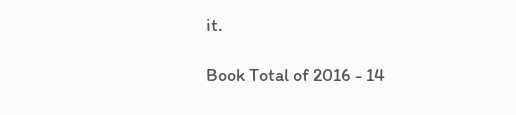it.

Book Total of 2016 - 14